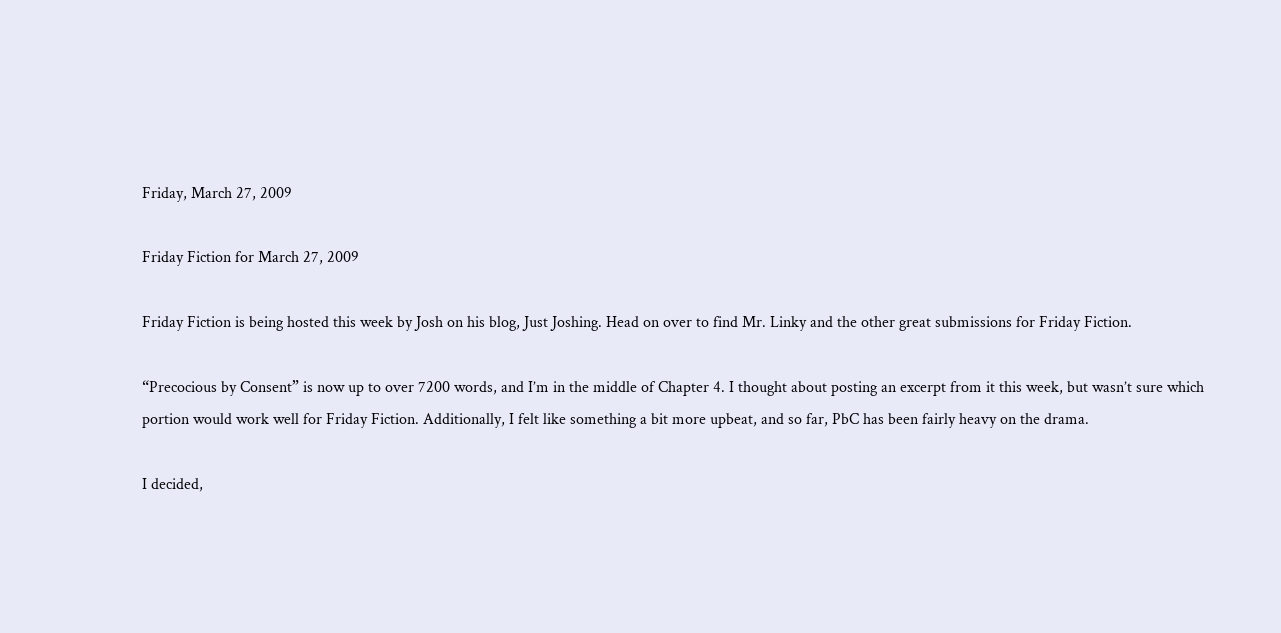Friday, March 27, 2009

Friday Fiction for March 27, 2009

Friday Fiction is being hosted this week by Josh on his blog, Just Joshing. Head on over to find Mr. Linky and the other great submissions for Friday Fiction.

“Precocious by Consent” is now up to over 7200 words, and I’m in the middle of Chapter 4. I thought about posting an excerpt from it this week, but wasn’t sure which portion would work well for Friday Fiction. Additionally, I felt like something a bit more upbeat, and so far, PbC has been fairly heavy on the drama.

I decided,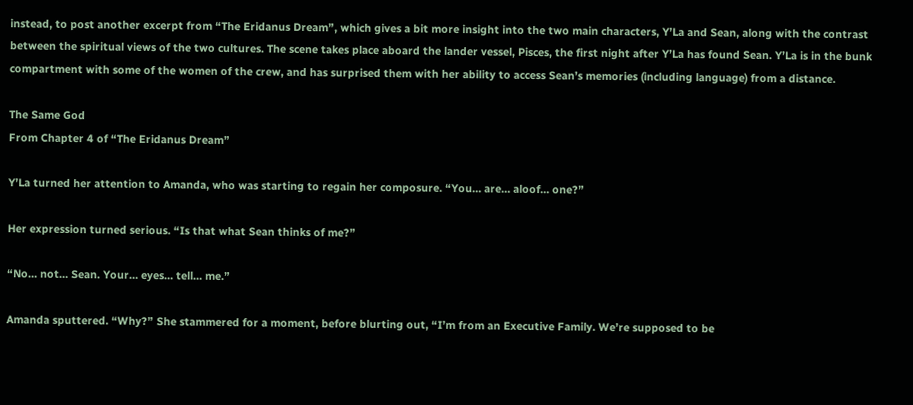instead, to post another excerpt from “The Eridanus Dream”, which gives a bit more insight into the two main characters, Y’La and Sean, along with the contrast between the spiritual views of the two cultures. The scene takes place aboard the lander vessel, Pisces, the first night after Y’La has found Sean. Y’La is in the bunk compartment with some of the women of the crew, and has surprised them with her ability to access Sean’s memories (including language) from a distance.

The Same God
From Chapter 4 of “The Eridanus Dream”

Y’La turned her attention to Amanda, who was starting to regain her composure. “You… are… aloof… one?”

Her expression turned serious. “Is that what Sean thinks of me?”

“No… not… Sean. Your… eyes… tell… me.”

Amanda sputtered. “Why?” She stammered for a moment, before blurting out, “I’m from an Executive Family. We’re supposed to be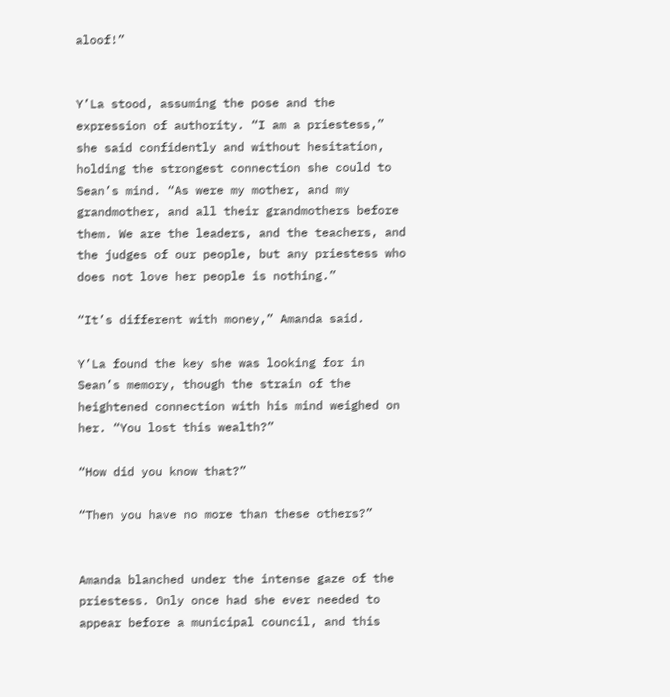aloof!”


Y’La stood, assuming the pose and the expression of authority. “I am a priestess,” she said confidently and without hesitation, holding the strongest connection she could to Sean’s mind. “As were my mother, and my grandmother, and all their grandmothers before them. We are the leaders, and the teachers, and the judges of our people, but any priestess who does not love her people is nothing.”

“It’s different with money,” Amanda said.

Y’La found the key she was looking for in Sean’s memory, though the strain of the heightened connection with his mind weighed on her. “You lost this wealth?”

“How did you know that?”

“Then you have no more than these others?”


Amanda blanched under the intense gaze of the priestess. Only once had she ever needed to appear before a municipal council, and this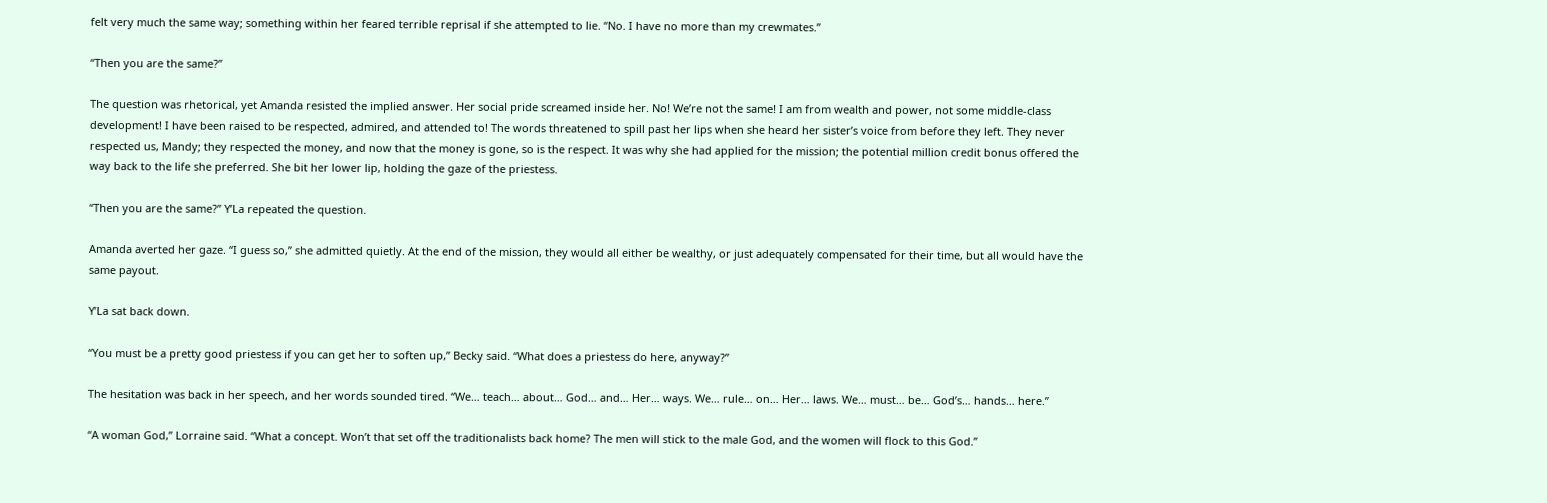felt very much the same way; something within her feared terrible reprisal if she attempted to lie. “No. I have no more than my crewmates.”

“Then you are the same?”

The question was rhetorical, yet Amanda resisted the implied answer. Her social pride screamed inside her. No! We’re not the same! I am from wealth and power, not some middle-class development! I have been raised to be respected, admired, and attended to! The words threatened to spill past her lips when she heard her sister’s voice from before they left. They never respected us, Mandy; they respected the money, and now that the money is gone, so is the respect. It was why she had applied for the mission; the potential million credit bonus offered the way back to the life she preferred. She bit her lower lip, holding the gaze of the priestess.

“Then you are the same?” Y’La repeated the question.

Amanda averted her gaze. “I guess so,” she admitted quietly. At the end of the mission, they would all either be wealthy, or just adequately compensated for their time, but all would have the same payout.

Y’La sat back down.

“You must be a pretty good priestess if you can get her to soften up,” Becky said. “What does a priestess do here, anyway?”

The hesitation was back in her speech, and her words sounded tired. “We… teach… about… God… and… Her… ways. We… rule… on… Her… laws. We… must… be… God’s… hands… here.”

“A woman God,” Lorraine said. “What a concept. Won’t that set off the traditionalists back home? The men will stick to the male God, and the women will flock to this God.”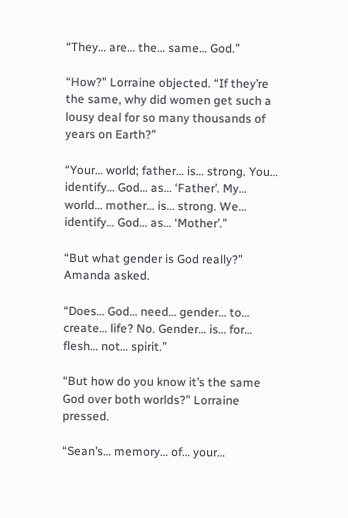“They… are… the… same… God.”

“How?” Lorraine objected. “If they’re the same, why did women get such a lousy deal for so many thousands of years on Earth?”

“Your… world; father… is… strong. You… identify… God… as… ‘Father’. My… world… mother… is… strong. We… identify… God… as… ‘Mother’.”

“But what gender is God really?” Amanda asked.

“Does… God… need… gender… to… create… life? No. Gender… is… for… flesh… not… spirit.”

“But how do you know it’s the same God over both worlds?” Lorraine pressed.

“Sean’s… memory… of… your…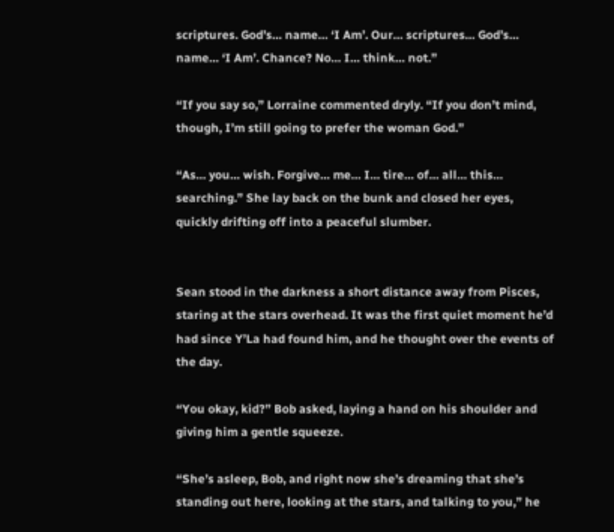scriptures. God’s… name… ‘I Am’. Our… scriptures… God’s… name… ‘I Am’. Chance? No… I… think… not.”

“If you say so,” Lorraine commented dryly. “If you don’t mind, though, I’m still going to prefer the woman God.”

“As… you… wish. Forgive… me… I… tire… of… all… this… searching.” She lay back on the bunk and closed her eyes, quickly drifting off into a peaceful slumber.


Sean stood in the darkness a short distance away from Pisces, staring at the stars overhead. It was the first quiet moment he’d had since Y’La had found him, and he thought over the events of the day.

“You okay, kid?” Bob asked, laying a hand on his shoulder and giving him a gentle squeeze.

“She’s asleep, Bob, and right now she’s dreaming that she’s standing out here, looking at the stars, and talking to you,” he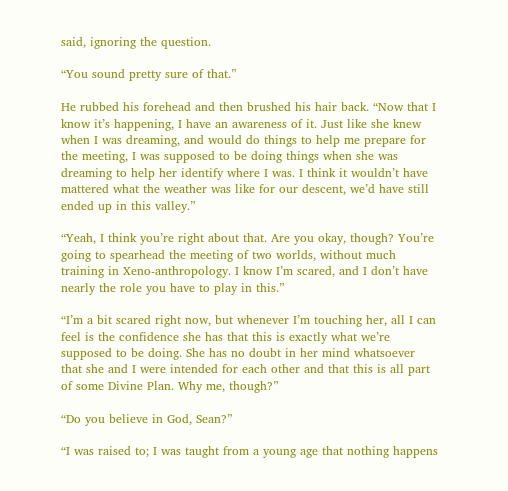said, ignoring the question.

“You sound pretty sure of that.”

He rubbed his forehead and then brushed his hair back. “Now that I know it’s happening, I have an awareness of it. Just like she knew when I was dreaming, and would do things to help me prepare for the meeting, I was supposed to be doing things when she was dreaming to help her identify where I was. I think it wouldn’t have mattered what the weather was like for our descent, we’d have still ended up in this valley.”

“Yeah, I think you’re right about that. Are you okay, though? You’re going to spearhead the meeting of two worlds, without much training in Xeno-anthropology. I know I’m scared, and I don’t have nearly the role you have to play in this.”

“I’m a bit scared right now, but whenever I’m touching her, all I can feel is the confidence she has that this is exactly what we’re supposed to be doing. She has no doubt in her mind whatsoever that she and I were intended for each other and that this is all part of some Divine Plan. Why me, though?”

“Do you believe in God, Sean?”

“I was raised to; I was taught from a young age that nothing happens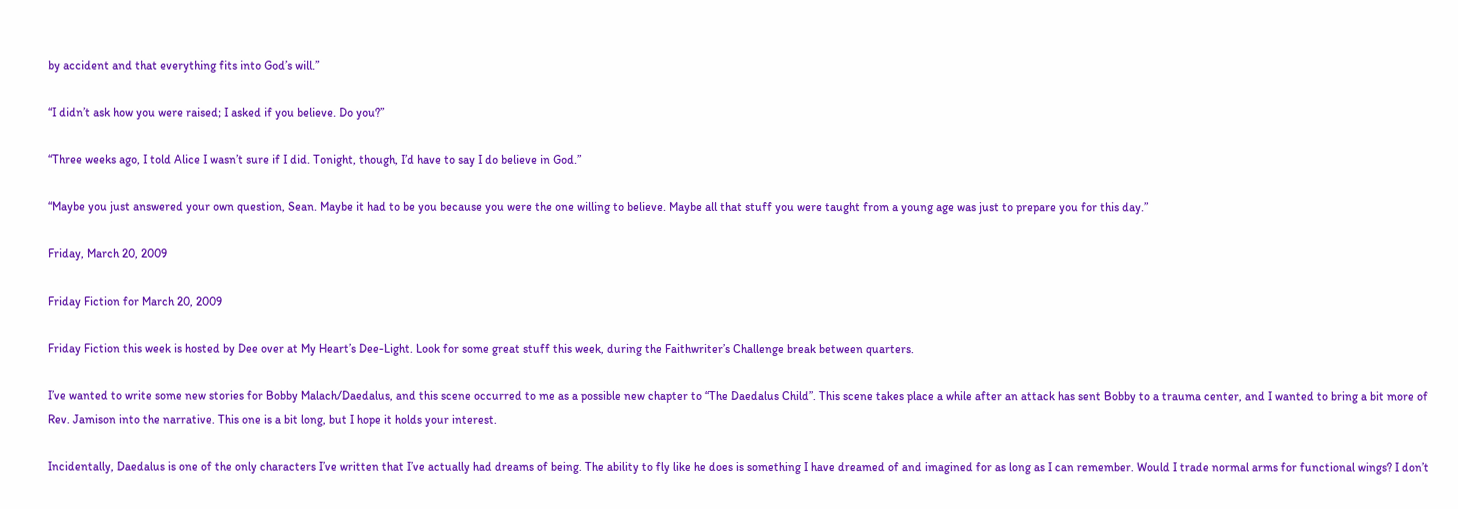by accident and that everything fits into God’s will.”

“I didn’t ask how you were raised; I asked if you believe. Do you?”

“Three weeks ago, I told Alice I wasn’t sure if I did. Tonight, though, I’d have to say I do believe in God.”

“Maybe you just answered your own question, Sean. Maybe it had to be you because you were the one willing to believe. Maybe all that stuff you were taught from a young age was just to prepare you for this day.”

Friday, March 20, 2009

Friday Fiction for March 20, 2009

Friday Fiction this week is hosted by Dee over at My Heart’s Dee-Light. Look for some great stuff this week, during the Faithwriter’s Challenge break between quarters.

I’ve wanted to write some new stories for Bobby Malach/Daedalus, and this scene occurred to me as a possible new chapter to “The Daedalus Child”. This scene takes place a while after an attack has sent Bobby to a trauma center, and I wanted to bring a bit more of Rev. Jamison into the narrative. This one is a bit long, but I hope it holds your interest.

Incidentally, Daedalus is one of the only characters I’ve written that I’ve actually had dreams of being. The ability to fly like he does is something I have dreamed of and imagined for as long as I can remember. Would I trade normal arms for functional wings? I don’t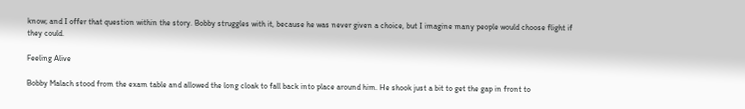know; and I offer that question within the story. Bobby struggles with it, because he was never given a choice, but I imagine many people would choose flight if they could.

Feeling Alive

Bobby Malach stood from the exam table and allowed the long cloak to fall back into place around him. He shook just a bit to get the gap in front to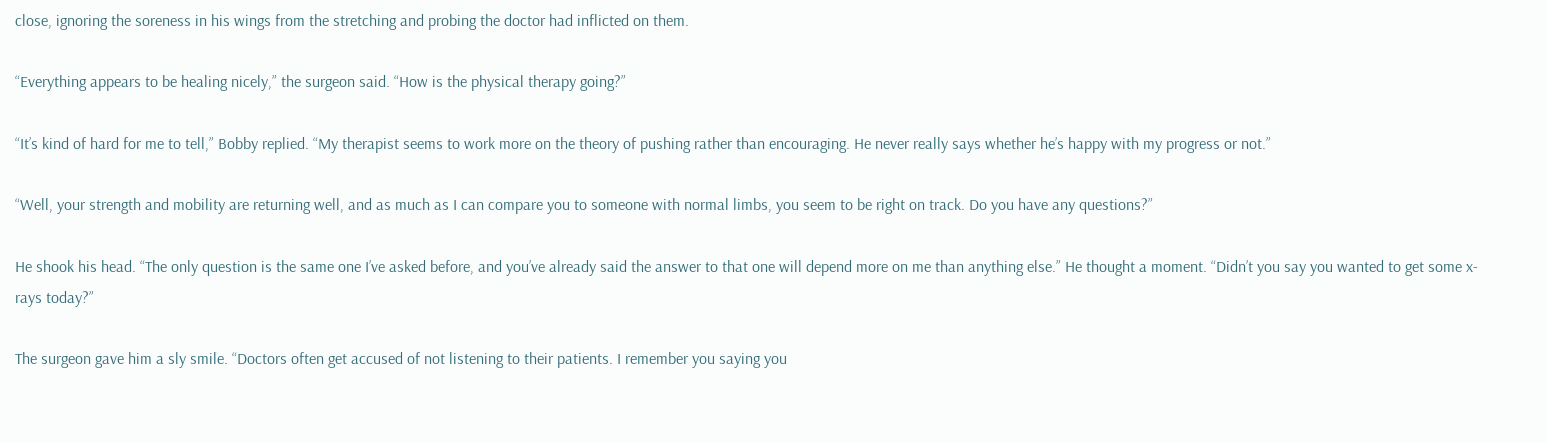close, ignoring the soreness in his wings from the stretching and probing the doctor had inflicted on them.

“Everything appears to be healing nicely,” the surgeon said. “How is the physical therapy going?”

“It’s kind of hard for me to tell,” Bobby replied. “My therapist seems to work more on the theory of pushing rather than encouraging. He never really says whether he’s happy with my progress or not.”

“Well, your strength and mobility are returning well, and as much as I can compare you to someone with normal limbs, you seem to be right on track. Do you have any questions?”

He shook his head. “The only question is the same one I’ve asked before, and you’ve already said the answer to that one will depend more on me than anything else.” He thought a moment. “Didn’t you say you wanted to get some x-rays today?”

The surgeon gave him a sly smile. “Doctors often get accused of not listening to their patients. I remember you saying you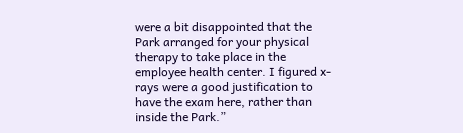were a bit disappointed that the Park arranged for your physical therapy to take place in the employee health center. I figured x-rays were a good justification to have the exam here, rather than inside the Park.”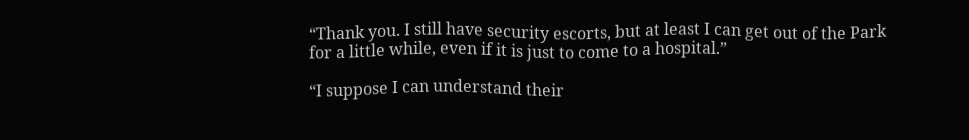“Thank you. I still have security escorts, but at least I can get out of the Park for a little while, even if it is just to come to a hospital.”

“I suppose I can understand their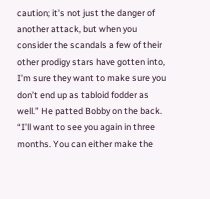caution; it’s not just the danger of another attack, but when you consider the scandals a few of their other prodigy stars have gotten into, I’m sure they want to make sure you don’t end up as tabloid fodder as well.” He patted Bobby on the back. “I’ll want to see you again in three months. You can either make the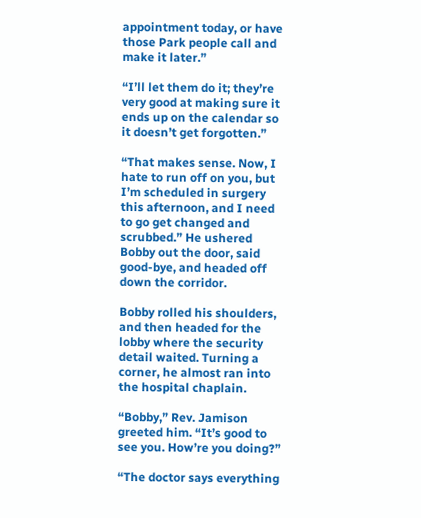appointment today, or have those Park people call and make it later.”

“I’ll let them do it; they’re very good at making sure it ends up on the calendar so it doesn’t get forgotten.”

“That makes sense. Now, I hate to run off on you, but I’m scheduled in surgery this afternoon, and I need to go get changed and scrubbed.” He ushered Bobby out the door, said good-bye, and headed off down the corridor.

Bobby rolled his shoulders, and then headed for the lobby where the security detail waited. Turning a corner, he almost ran into the hospital chaplain.

“Bobby,” Rev. Jamison greeted him. “It’s good to see you. How’re you doing?”

“The doctor says everything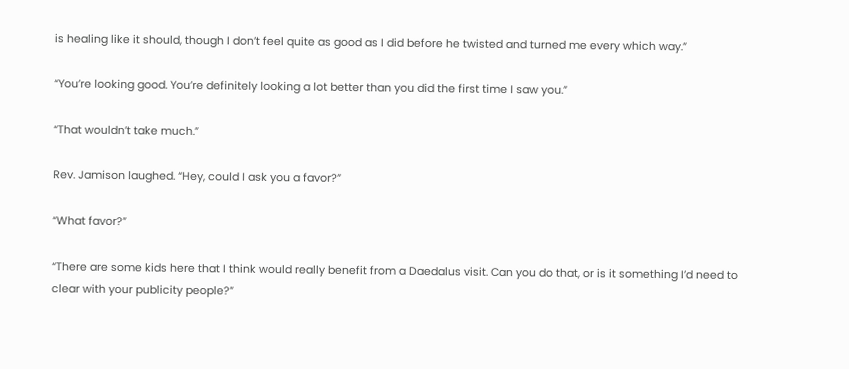is healing like it should, though I don’t feel quite as good as I did before he twisted and turned me every which way.”

“You’re looking good. You’re definitely looking a lot better than you did the first time I saw you.”

“That wouldn’t take much.”

Rev. Jamison laughed. “Hey, could I ask you a favor?”

“What favor?”

“There are some kids here that I think would really benefit from a Daedalus visit. Can you do that, or is it something I’d need to clear with your publicity people?”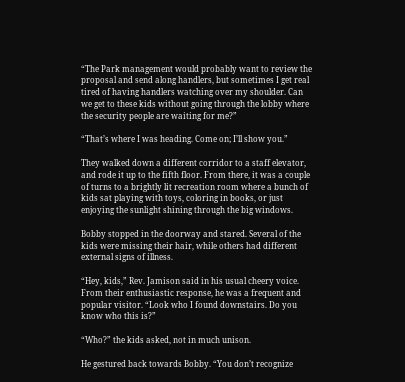“The Park management would probably want to review the proposal and send along handlers, but sometimes I get real tired of having handlers watching over my shoulder. Can we get to these kids without going through the lobby where the security people are waiting for me?”

“That’s where I was heading. Come on; I’ll show you.”

They walked down a different corridor to a staff elevator, and rode it up to the fifth floor. From there, it was a couple of turns to a brightly lit recreation room where a bunch of kids sat playing with toys, coloring in books, or just enjoying the sunlight shining through the big windows.

Bobby stopped in the doorway and stared. Several of the kids were missing their hair, while others had different external signs of illness.

“Hey, kids,” Rev. Jamison said in his usual cheery voice. From their enthusiastic response, he was a frequent and popular visitor. “Look who I found downstairs. Do you know who this is?”

“Who?” the kids asked, not in much unison.

He gestured back towards Bobby. “You don’t recognize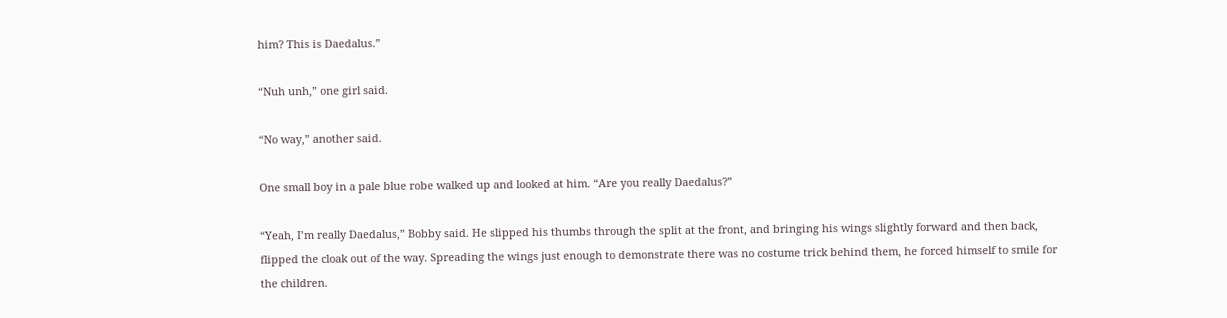him? This is Daedalus.”

“Nuh unh,” one girl said.

“No way,” another said.

One small boy in a pale blue robe walked up and looked at him. “Are you really Daedalus?”

“Yeah, I’m really Daedalus,” Bobby said. He slipped his thumbs through the split at the front, and bringing his wings slightly forward and then back, flipped the cloak out of the way. Spreading the wings just enough to demonstrate there was no costume trick behind them, he forced himself to smile for the children.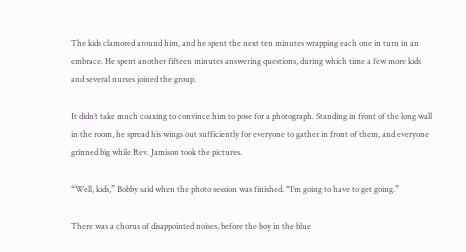The kids clamored around him, and he spent the next ten minutes wrapping each one in turn in an embrace. He spent another fifteen minutes answering questions, during which time a few more kids and several nurses joined the group.

It didn’t take much coaxing to convince him to pose for a photograph. Standing in front of the long wall in the room, he spread his wings out sufficiently for everyone to gather in front of them, and everyone grinned big while Rev. Jamison took the pictures.

“Well, kids,” Bobby said when the photo session was finished. “I’m going to have to get going.”

There was a chorus of disappointed noises, before the boy in the blue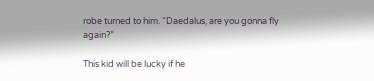robe turned to him. “Daedalus, are you gonna fly again?”

This kid will be lucky if he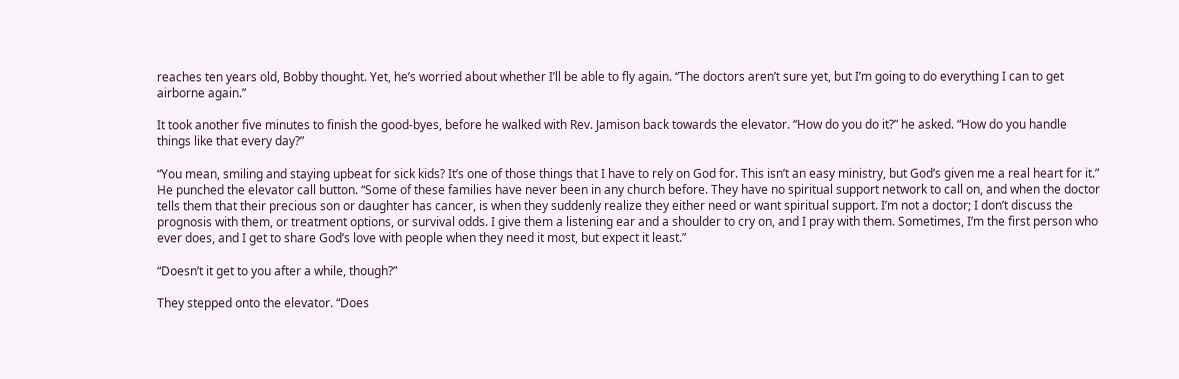reaches ten years old, Bobby thought. Yet, he’s worried about whether I’ll be able to fly again. “The doctors aren’t sure yet, but I’m going to do everything I can to get airborne again.”

It took another five minutes to finish the good-byes, before he walked with Rev. Jamison back towards the elevator. “How do you do it?” he asked. “How do you handle things like that every day?”

“You mean, smiling and staying upbeat for sick kids? It’s one of those things that I have to rely on God for. This isn’t an easy ministry, but God’s given me a real heart for it.” He punched the elevator call button. “Some of these families have never been in any church before. They have no spiritual support network to call on, and when the doctor tells them that their precious son or daughter has cancer, is when they suddenly realize they either need or want spiritual support. I’m not a doctor; I don’t discuss the prognosis with them, or treatment options, or survival odds. I give them a listening ear and a shoulder to cry on, and I pray with them. Sometimes, I’m the first person who ever does, and I get to share God’s love with people when they need it most, but expect it least.”

“Doesn’t it get to you after a while, though?”

They stepped onto the elevator. “Does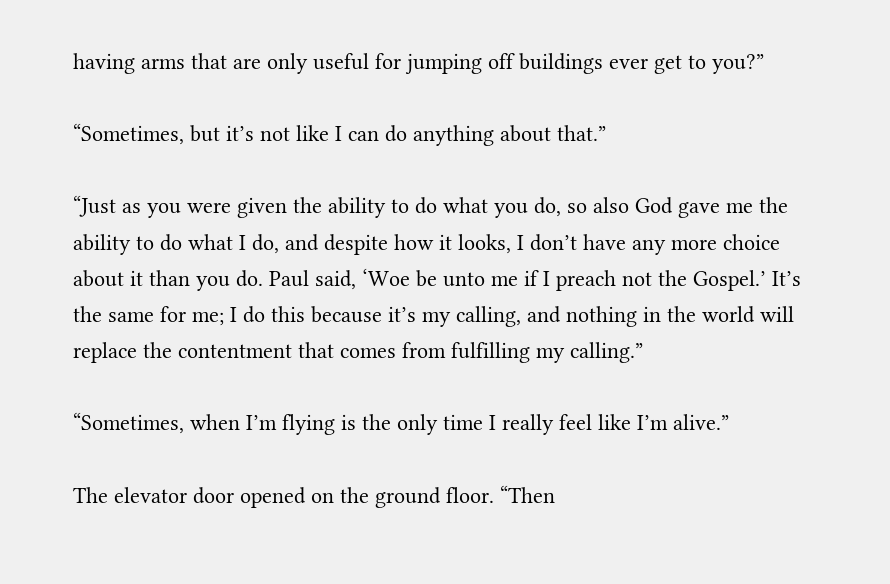having arms that are only useful for jumping off buildings ever get to you?”

“Sometimes, but it’s not like I can do anything about that.”

“Just as you were given the ability to do what you do, so also God gave me the ability to do what I do, and despite how it looks, I don’t have any more choice about it than you do. Paul said, ‘Woe be unto me if I preach not the Gospel.’ It’s the same for me; I do this because it’s my calling, and nothing in the world will replace the contentment that comes from fulfilling my calling.”

“Sometimes, when I’m flying is the only time I really feel like I’m alive.”

The elevator door opened on the ground floor. “Then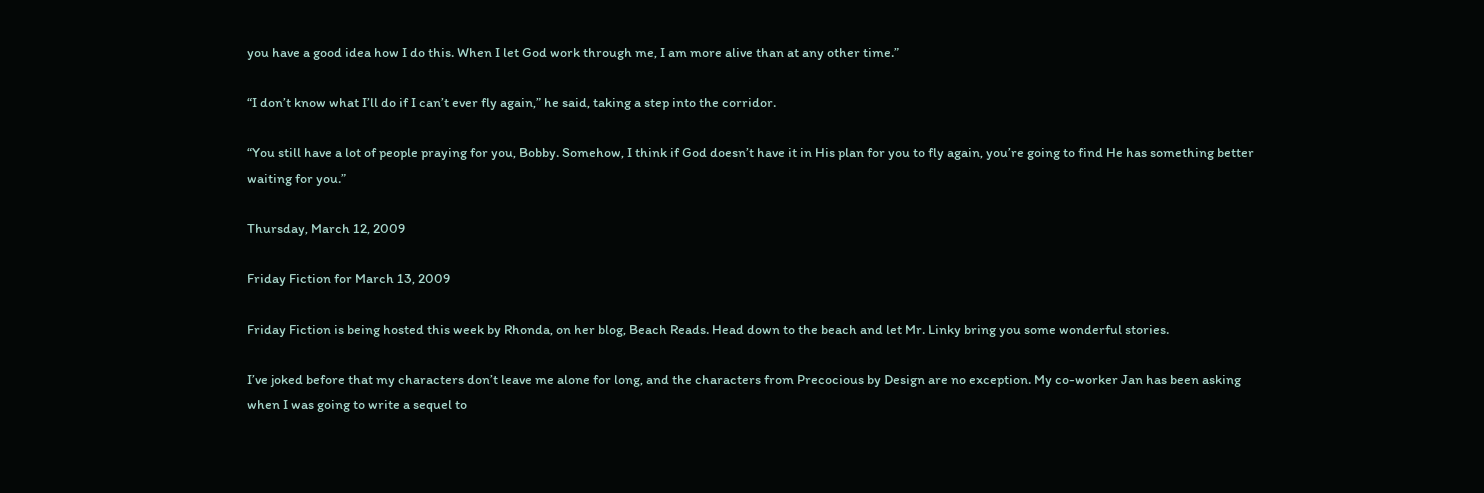you have a good idea how I do this. When I let God work through me, I am more alive than at any other time.”

“I don’t know what I’ll do if I can’t ever fly again,” he said, taking a step into the corridor.

“You still have a lot of people praying for you, Bobby. Somehow, I think if God doesn’t have it in His plan for you to fly again, you’re going to find He has something better waiting for you.”

Thursday, March 12, 2009

Friday Fiction for March 13, 2009

Friday Fiction is being hosted this week by Rhonda, on her blog, Beach Reads. Head down to the beach and let Mr. Linky bring you some wonderful stories.

I’ve joked before that my characters don’t leave me alone for long, and the characters from Precocious by Design are no exception. My co-worker Jan has been asking when I was going to write a sequel to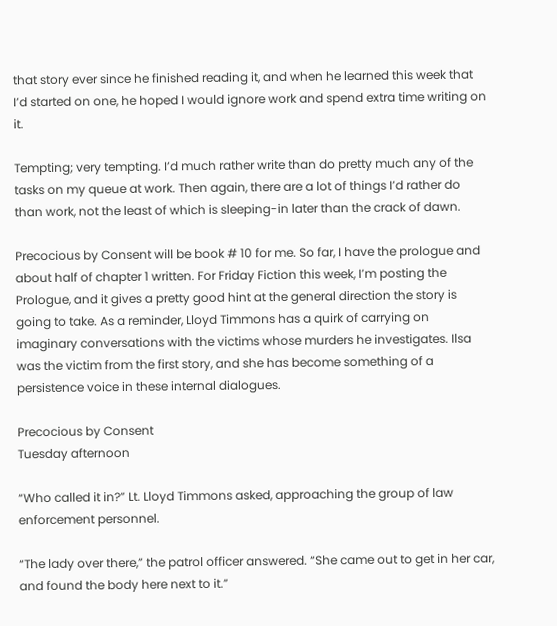that story ever since he finished reading it, and when he learned this week that I’d started on one, he hoped I would ignore work and spend extra time writing on it.

Tempting; very tempting. I’d much rather write than do pretty much any of the tasks on my queue at work. Then again, there are a lot of things I’d rather do than work, not the least of which is sleeping-in later than the crack of dawn.

Precocious by Consent will be book # 10 for me. So far, I have the prologue and about half of chapter 1 written. For Friday Fiction this week, I’m posting the Prologue, and it gives a pretty good hint at the general direction the story is going to take. As a reminder, Lloyd Timmons has a quirk of carrying on imaginary conversations with the victims whose murders he investigates. Ilsa was the victim from the first story, and she has become something of a persistence voice in these internal dialogues.

Precocious by Consent
Tuesday afternoon

“Who called it in?” Lt. Lloyd Timmons asked, approaching the group of law enforcement personnel.

“The lady over there,” the patrol officer answered. “She came out to get in her car, and found the body here next to it.”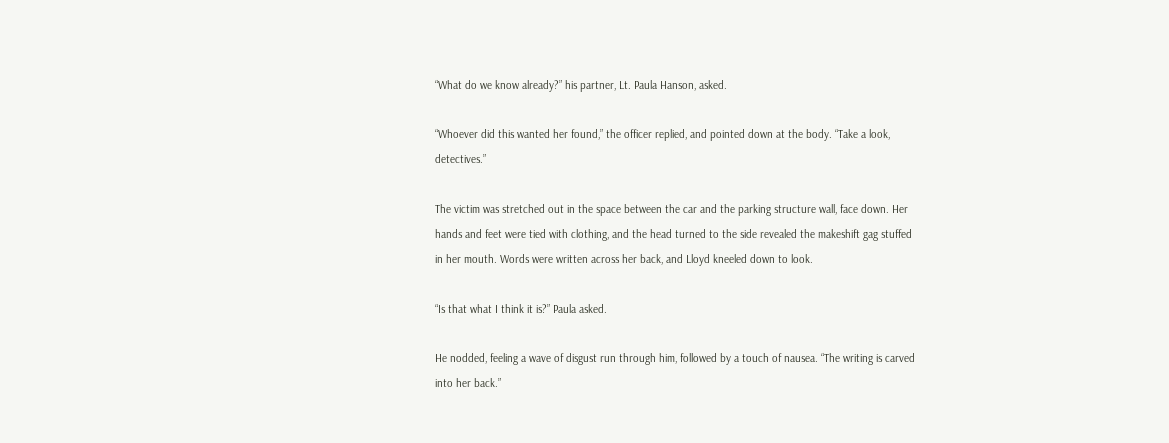“What do we know already?” his partner, Lt. Paula Hanson, asked.

“Whoever did this wanted her found,” the officer replied, and pointed down at the body. “Take a look, detectives.”

The victim was stretched out in the space between the car and the parking structure wall, face down. Her hands and feet were tied with clothing, and the head turned to the side revealed the makeshift gag stuffed in her mouth. Words were written across her back, and Lloyd kneeled down to look.

“Is that what I think it is?” Paula asked.

He nodded, feeling a wave of disgust run through him, followed by a touch of nausea. “The writing is carved into her back.”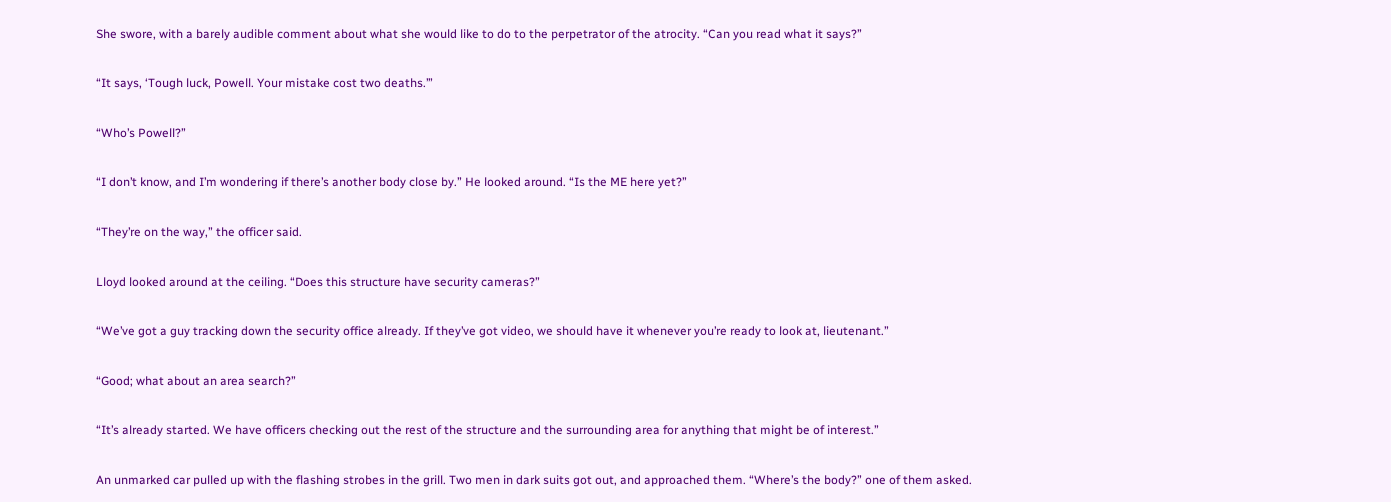She swore, with a barely audible comment about what she would like to do to the perpetrator of the atrocity. “Can you read what it says?”

“It says, ‘Tough luck, Powell. Your mistake cost two deaths.’”

“Who’s Powell?”

“I don’t know, and I’m wondering if there’s another body close by.” He looked around. “Is the ME here yet?”

“They’re on the way,” the officer said.

Lloyd looked around at the ceiling. “Does this structure have security cameras?”

“We’ve got a guy tracking down the security office already. If they’ve got video, we should have it whenever you’re ready to look at, lieutenant.”

“Good; what about an area search?”

“It’s already started. We have officers checking out the rest of the structure and the surrounding area for anything that might be of interest.”

An unmarked car pulled up with the flashing strobes in the grill. Two men in dark suits got out, and approached them. “Where’s the body?” one of them asked.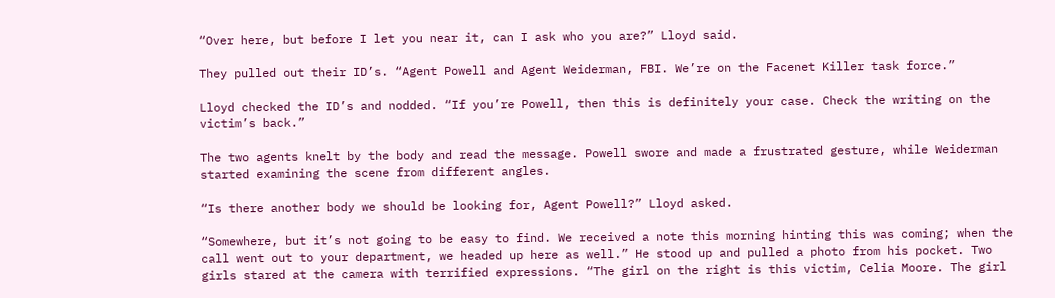“Over here, but before I let you near it, can I ask who you are?” Lloyd said.

They pulled out their ID’s. “Agent Powell and Agent Weiderman, FBI. We’re on the Facenet Killer task force.”

Lloyd checked the ID’s and nodded. “If you’re Powell, then this is definitely your case. Check the writing on the victim’s back.”

The two agents knelt by the body and read the message. Powell swore and made a frustrated gesture, while Weiderman started examining the scene from different angles.

“Is there another body we should be looking for, Agent Powell?” Lloyd asked.

“Somewhere, but it’s not going to be easy to find. We received a note this morning hinting this was coming; when the call went out to your department, we headed up here as well.” He stood up and pulled a photo from his pocket. Two girls stared at the camera with terrified expressions. “The girl on the right is this victim, Celia Moore. The girl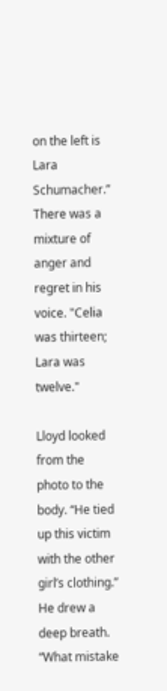on the left is Lara Schumacher.” There was a mixture of anger and regret in his voice. "Celia was thirteen; Lara was twelve."

Lloyd looked from the photo to the body. “He tied up this victim with the other girl’s clothing.” He drew a deep breath. “What mistake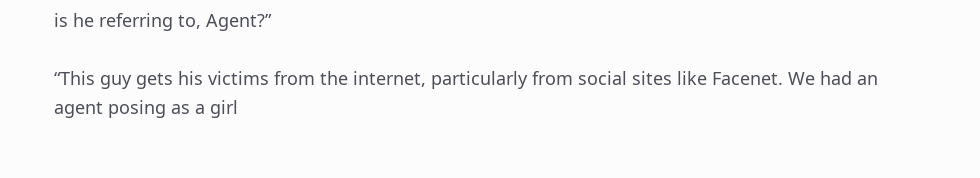is he referring to, Agent?”

“This guy gets his victims from the internet, particularly from social sites like Facenet. We had an agent posing as a girl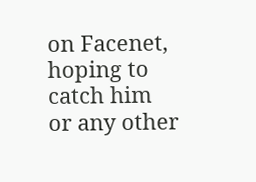on Facenet, hoping to catch him or any other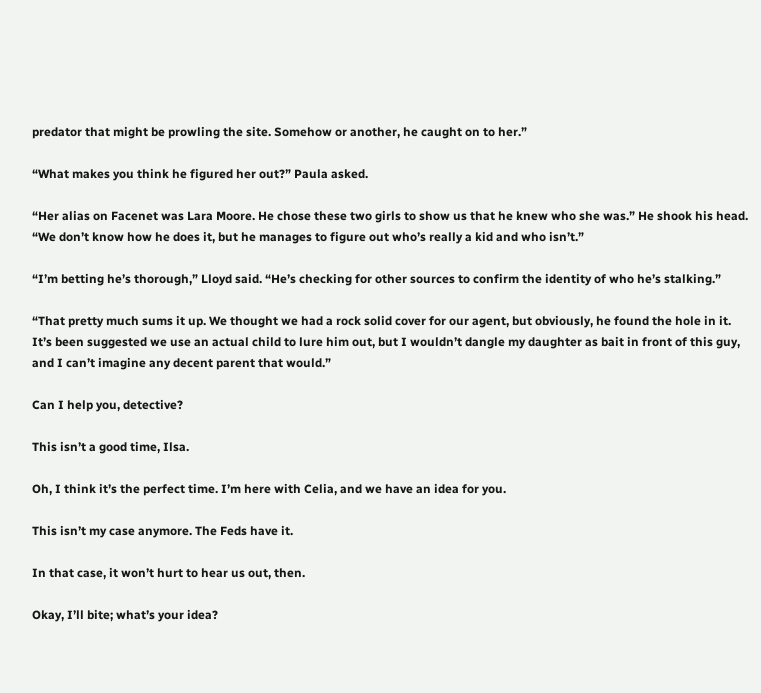predator that might be prowling the site. Somehow or another, he caught on to her.”

“What makes you think he figured her out?” Paula asked.

“Her alias on Facenet was Lara Moore. He chose these two girls to show us that he knew who she was.” He shook his head. “We don’t know how he does it, but he manages to figure out who’s really a kid and who isn’t.”

“I’m betting he’s thorough,” Lloyd said. “He’s checking for other sources to confirm the identity of who he’s stalking.”

“That pretty much sums it up. We thought we had a rock solid cover for our agent, but obviously, he found the hole in it. It’s been suggested we use an actual child to lure him out, but I wouldn’t dangle my daughter as bait in front of this guy, and I can’t imagine any decent parent that would.”

Can I help you, detective?

This isn’t a good time, Ilsa.

Oh, I think it’s the perfect time. I’m here with Celia, and we have an idea for you.

This isn’t my case anymore. The Feds have it.

In that case, it won’t hurt to hear us out, then.

Okay, I’ll bite; what’s your idea?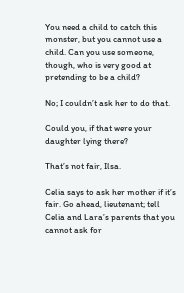You need a child to catch this monster, but you cannot use a child. Can you use someone, though, who is very good at pretending to be a child?

No; I couldn’t ask her to do that.

Could you, if that were your daughter lying there?

That’s not fair, Ilsa.

Celia says to ask her mother if it’s fair. Go ahead, lieutenant; tell Celia and Lara’s parents that you cannot ask for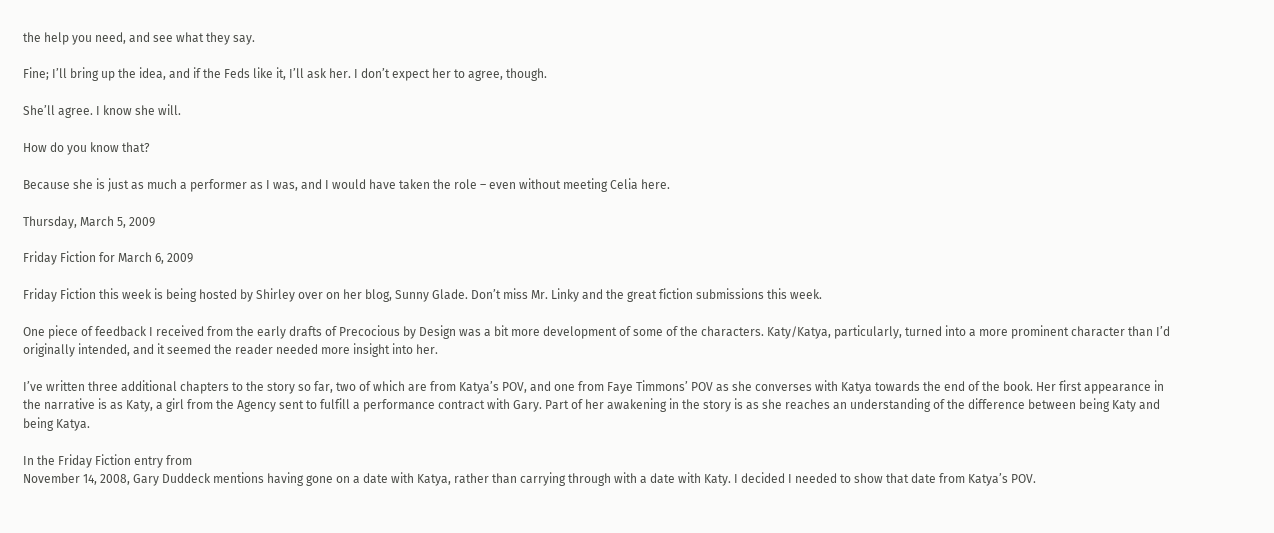the help you need, and see what they say.

Fine; I’ll bring up the idea, and if the Feds like it, I’ll ask her. I don’t expect her to agree, though.

She’ll agree. I know she will.

How do you know that?

Because she is just as much a performer as I was, and I would have taken the role – even without meeting Celia here.

Thursday, March 5, 2009

Friday Fiction for March 6, 2009

Friday Fiction this week is being hosted by Shirley over on her blog, Sunny Glade. Don’t miss Mr. Linky and the great fiction submissions this week.

One piece of feedback I received from the early drafts of Precocious by Design was a bit more development of some of the characters. Katy/Katya, particularly, turned into a more prominent character than I’d originally intended, and it seemed the reader needed more insight into her.

I’ve written three additional chapters to the story so far, two of which are from Katya’s POV, and one from Faye Timmons’ POV as she converses with Katya towards the end of the book. Her first appearance in the narrative is as Katy, a girl from the Agency sent to fulfill a performance contract with Gary. Part of her awakening in the story is as she reaches an understanding of the difference between being Katy and being Katya.

In the Friday Fiction entry from
November 14, 2008, Gary Duddeck mentions having gone on a date with Katya, rather than carrying through with a date with Katy. I decided I needed to show that date from Katya’s POV.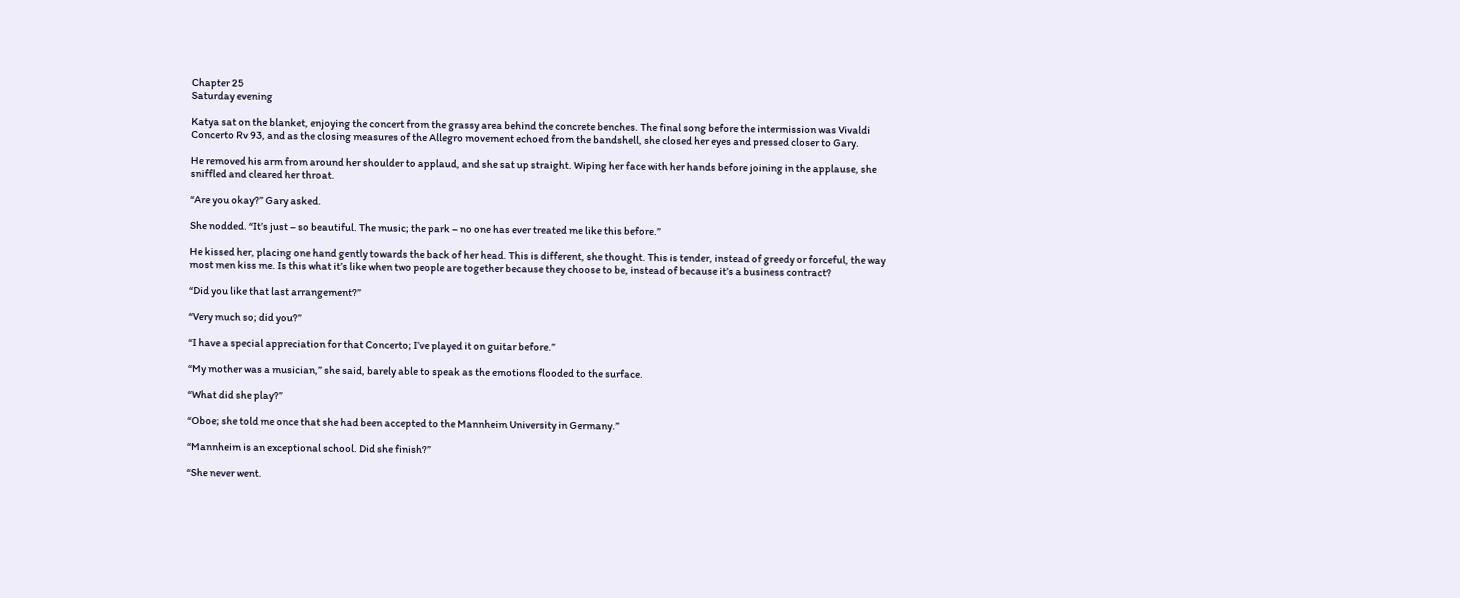Chapter 25
Saturday evening

Katya sat on the blanket, enjoying the concert from the grassy area behind the concrete benches. The final song before the intermission was Vivaldi Concerto Rv 93, and as the closing measures of the Allegro movement echoed from the bandshell, she closed her eyes and pressed closer to Gary.

He removed his arm from around her shoulder to applaud, and she sat up straight. Wiping her face with her hands before joining in the applause, she sniffled and cleared her throat.

“Are you okay?” Gary asked.

She nodded. “It’s just – so beautiful. The music; the park – no one has ever treated me like this before.”

He kissed her, placing one hand gently towards the back of her head. This is different, she thought. This is tender, instead of greedy or forceful, the way most men kiss me. Is this what it’s like when two people are together because they choose to be, instead of because it’s a business contract?

“Did you like that last arrangement?”

“Very much so; did you?”

“I have a special appreciation for that Concerto; I’ve played it on guitar before.”

“My mother was a musician,” she said, barely able to speak as the emotions flooded to the surface.

“What did she play?”

“Oboe; she told me once that she had been accepted to the Mannheim University in Germany.”

“Mannheim is an exceptional school. Did she finish?”

“She never went.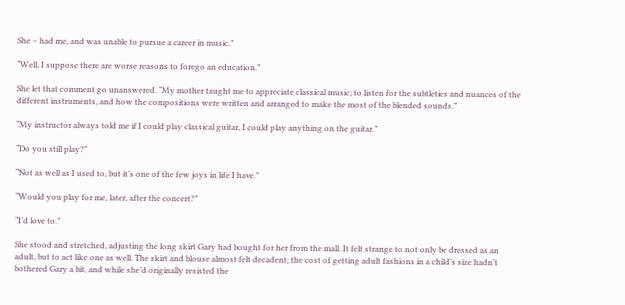She – had me, and was unable to pursue a career in music.”

“Well, I suppose there are worse reasons to forego an education.”

She let that comment go unanswered. “My mother taught me to appreciate classical music; to listen for the subtleties and nuances of the different instruments, and how the compositions were written and arranged to make the most of the blended sounds.”

“My instructor always told me if I could play classical guitar, I could play anything on the guitar.”

“Do you still play?”

“Not as well as I used to, but it’s one of the few joys in life I have.”

“Would you play for me, later, after the concert?”

“I’d love to.”

She stood and stretched, adjusting the long skirt Gary had bought for her from the mall. It felt strange to not only be dressed as an adult, but to act like one as well. The skirt and blouse almost felt decadent; the cost of getting adult fashions in a child’s size hadn’t bothered Gary a bit, and while she’d originally resisted the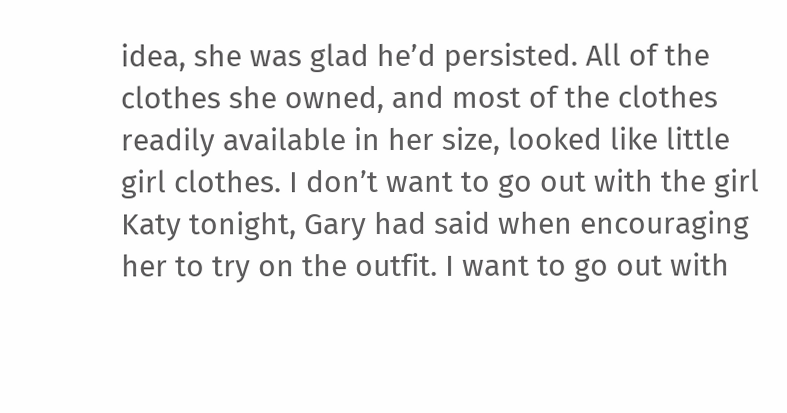idea, she was glad he’d persisted. All of the clothes she owned, and most of the clothes readily available in her size, looked like little girl clothes. I don’t want to go out with the girl Katy tonight, Gary had said when encouraging her to try on the outfit. I want to go out with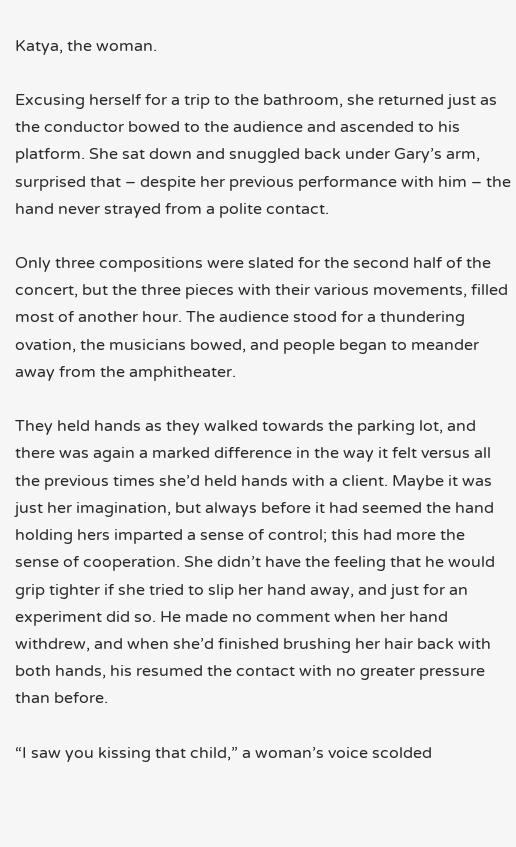Katya, the woman.

Excusing herself for a trip to the bathroom, she returned just as the conductor bowed to the audience and ascended to his platform. She sat down and snuggled back under Gary’s arm, surprised that – despite her previous performance with him – the hand never strayed from a polite contact.

Only three compositions were slated for the second half of the concert, but the three pieces with their various movements, filled most of another hour. The audience stood for a thundering ovation, the musicians bowed, and people began to meander away from the amphitheater.

They held hands as they walked towards the parking lot, and there was again a marked difference in the way it felt versus all the previous times she’d held hands with a client. Maybe it was just her imagination, but always before it had seemed the hand holding hers imparted a sense of control; this had more the sense of cooperation. She didn’t have the feeling that he would grip tighter if she tried to slip her hand away, and just for an experiment did so. He made no comment when her hand withdrew, and when she’d finished brushing her hair back with both hands, his resumed the contact with no greater pressure than before.

“I saw you kissing that child,” a woman’s voice scolded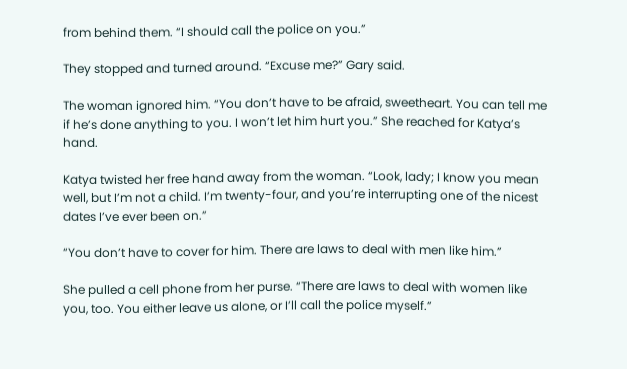from behind them. “I should call the police on you.”

They stopped and turned around. “Excuse me?” Gary said.

The woman ignored him. “You don’t have to be afraid, sweetheart. You can tell me if he’s done anything to you. I won’t let him hurt you.” She reached for Katya’s hand.

Katya twisted her free hand away from the woman. “Look, lady; I know you mean well, but I’m not a child. I’m twenty-four, and you’re interrupting one of the nicest dates I’ve ever been on.”

“You don’t have to cover for him. There are laws to deal with men like him.”

She pulled a cell phone from her purse. “There are laws to deal with women like you, too. You either leave us alone, or I’ll call the police myself.”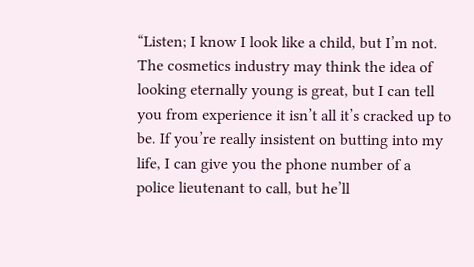“Listen; I know I look like a child, but I’m not. The cosmetics industry may think the idea of looking eternally young is great, but I can tell you from experience it isn’t all it’s cracked up to be. If you’re really insistent on butting into my life, I can give you the phone number of a police lieutenant to call, but he’ll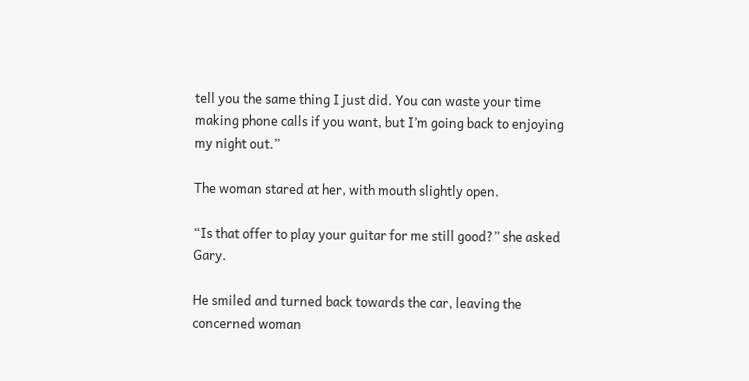tell you the same thing I just did. You can waste your time making phone calls if you want, but I’m going back to enjoying my night out.”

The woman stared at her, with mouth slightly open.

“Is that offer to play your guitar for me still good?” she asked Gary.

He smiled and turned back towards the car, leaving the concerned woman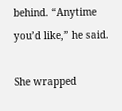behind. “Anytime you’d like,” he said.

She wrapped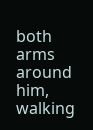both arms around him, walking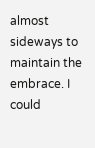almost sideways to maintain the embrace. I could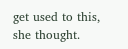get used to this, she thought.